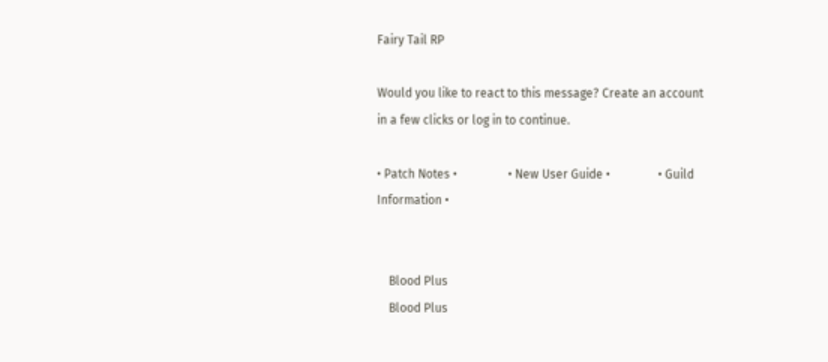Fairy Tail RP

Would you like to react to this message? Create an account in a few clicks or log in to continue.

• Patch Notes •                 • New User Guide •                • Guild Information •


    Blood Plus
    Blood Plus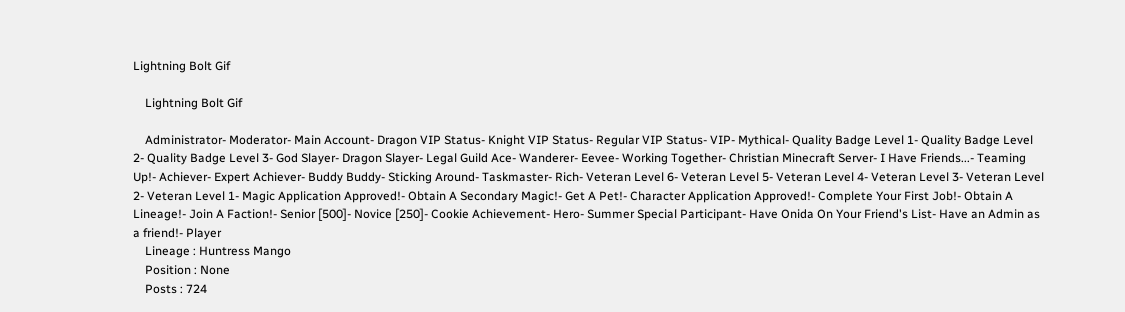Lightning Bolt Gif

    Lightning Bolt Gif

    Administrator- Moderator- Main Account- Dragon VIP Status- Knight VIP Status- Regular VIP Status- VIP- Mythical- Quality Badge Level 1- Quality Badge Level 2- Quality Badge Level 3- God Slayer- Dragon Slayer- Legal Guild Ace- Wanderer- Eevee- Working Together- Christian Minecraft Server- I Have Friends...- Teaming Up!- Achiever- Expert Achiever- Buddy Buddy- Sticking Around- Taskmaster- Rich- Veteran Level 6- Veteran Level 5- Veteran Level 4- Veteran Level 3- Veteran Level 2- Veteran Level 1- Magic Application Approved!- Obtain A Secondary Magic!- Get A Pet!- Character Application Approved!- Complete Your First Job!- Obtain A Lineage!- Join A Faction!- Senior [500]- Novice [250]- Cookie Achievement- Hero- Summer Special Participant- Have Onida On Your Friend's List- Have an Admin as a friend!- Player
    Lineage : Huntress Mango
    Position : None
    Posts : 724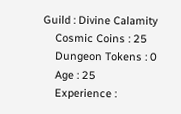Guild : Divine Calamity
    Cosmic Coins : 25
    Dungeon Tokens : 0
    Age : 25
    Experience :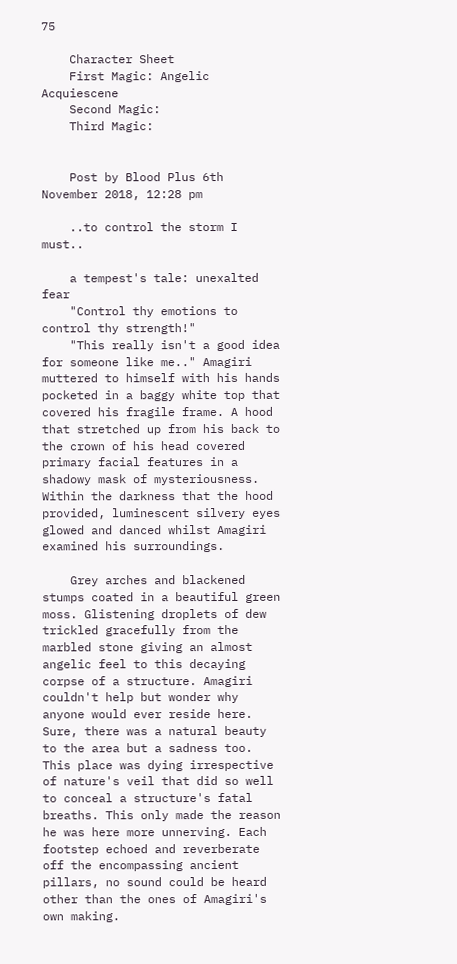75

    Character Sheet
    First Magic: Angelic Acquiescene
    Second Magic:
    Third Magic:


    Post by Blood Plus 6th November 2018, 12:28 pm

    ..to control the storm I must..

    a tempest's tale: unexalted fear
    "Control thy emotions to control thy strength!"
    "This really isn't a good idea for someone like me.." Amagiri muttered to himself with his hands pocketed in a baggy white top that covered his fragile frame. A hood that stretched up from his back to the crown of his head covered primary facial features in a shadowy mask of mysteriousness. Within the darkness that the hood provided, luminescent silvery eyes glowed and danced whilst Amagiri examined his surroundings.

    Grey arches and blackened stumps coated in a beautiful green moss. Glistening droplets of dew trickled gracefully from the marbled stone giving an almost angelic feel to this decaying corpse of a structure. Amagiri couldn't help but wonder why anyone would ever reside here. Sure, there was a natural beauty to the area but a sadness too. This place was dying irrespective of nature's veil that did so well to conceal a structure's fatal breaths. This only made the reason he was here more unnerving. Each footstep echoed and reverberate off the encompassing ancient pillars, no sound could be heard other than the ones of Amagiri's own making.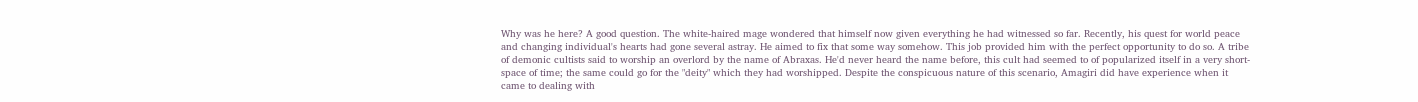Why was he here? A good question. The white-haired mage wondered that himself now given everything he had witnessed so far. Recently, his quest for world peace and changing individual's hearts had gone several astray. He aimed to fix that some way somehow. This job provided him with the perfect opportunity to do so. A tribe of demonic cultists said to worship an overlord by the name of Abraxas. He'd never heard the name before, this cult had seemed to of popularized itself in a very short-space of time; the same could go for the "deity" which they had worshipped. Despite the conspicuous nature of this scenario, Amagiri did have experience when it came to dealing with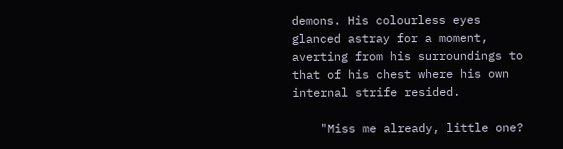demons. His colourless eyes glanced astray for a moment, averting from his surroundings to that of his chest where his own internal strife resided.

    "Miss me already, little one?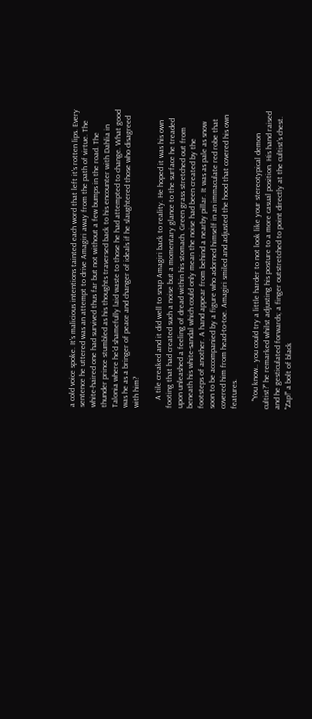a cold voice spoke. It's malicious intentions tainted each word that left it's rotten lips. Every sentence he uttered was an attempt to drive Amagiri away from the path of virtue. The white-haired one had survived thus far but not without a few bumps in the road. The thunder prince stumbled as his thoughts traversed back to his encounter with Dahlia in Talonia where he'd shamefully laid waste to those he had attempted to change. What good was he as a bringer of peace and changer of ideals if he slaughtered those who disagreed with him?

    A tile creaked and it did well to snap Amagiri back to reality. He hoped it was his own footing that had created such a noise but a momentary glance to the surface he treaded upon unleashed a feeling of dread within his stomach. Green grass stretched out from beneath his white-sandal which could only mean the noise had been created by the footsteps of another. A hand appear from behind a nearby pillar. It was as pale as snow soon to be accompanied by a figure who adorned himself in an immaculate red robe that covered him from head-to-toe. Amagiri smiled and adjusted the hood that covered his own features.

    "You know.. you could try a little harder to not look like your stereotypical demon cultist?" he remarked whilst adjusting his posture to a more casual position. His hand raised and he gesticulated forwards; a finger outstretched to point directly at the cultist's chest. "Zap!" a bolt of black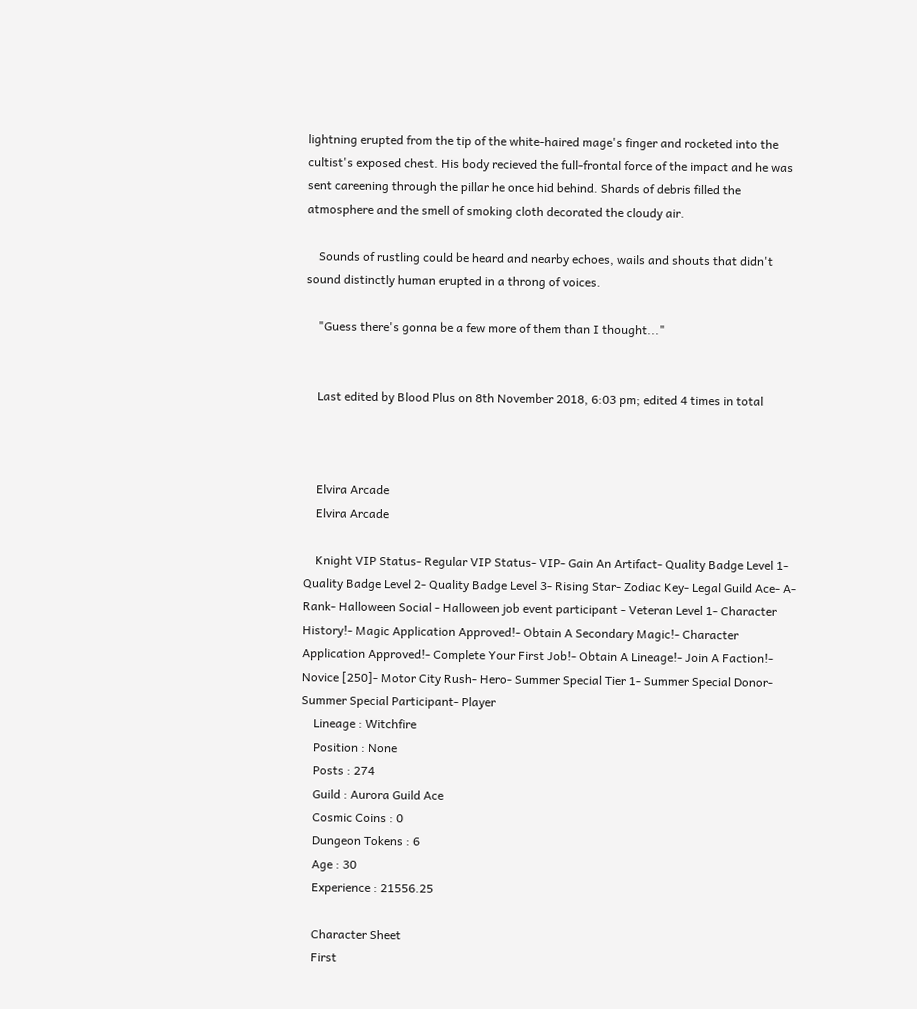lightning erupted from the tip of the white-haired mage's finger and rocketed into the cultist's exposed chest. His body recieved the full-frontal force of the impact and he was sent careening through the pillar he once hid behind. Shards of debris filled the atmosphere and the smell of smoking cloth decorated the cloudy air.

    Sounds of rustling could be heard and nearby echoes, wails and shouts that didn't sound distinctly human erupted in a throng of voices.

    "Guess there's gonna be a few more of them than I thought..."


    Last edited by Blood Plus on 8th November 2018, 6:03 pm; edited 4 times in total



    Elvira Arcade
    Elvira Arcade

    Knight VIP Status- Regular VIP Status- VIP- Gain An Artifact- Quality Badge Level 1- Quality Badge Level 2- Quality Badge Level 3- Rising Star- Zodiac Key- Legal Guild Ace- A-Rank- Halloween Social - Halloween job event participant - Veteran Level 1- Character History!- Magic Application Approved!- Obtain A Secondary Magic!- Character Application Approved!- Complete Your First Job!- Obtain A Lineage!- Join A Faction!- Novice [250]- Motor City Rush- Hero- Summer Special Tier 1- Summer Special Donor- Summer Special Participant- Player
    Lineage : Witchfire
    Position : None
    Posts : 274
    Guild : Aurora Guild Ace
    Cosmic Coins : 0
    Dungeon Tokens : 6
    Age : 30
    Experience : 21556.25

    Character Sheet
    First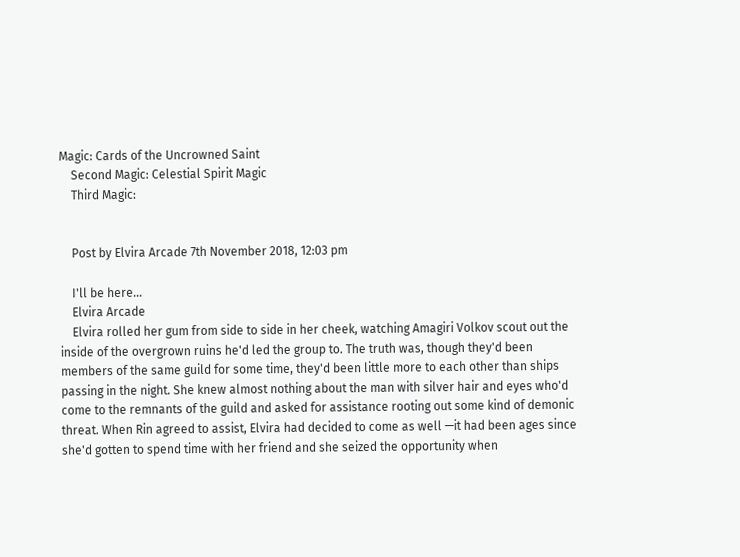Magic: Cards of the Uncrowned Saint
    Second Magic: Celestial Spirit Magic
    Third Magic:


    Post by Elvira Arcade 7th November 2018, 12:03 pm

    I'll be here...
    Elvira Arcade
    Elvira rolled her gum from side to side in her cheek, watching Amagiri Volkov scout out the inside of the overgrown ruins he'd led the group to. The truth was, though they'd been members of the same guild for some time, they'd been little more to each other than ships passing in the night. She knew almost nothing about the man with silver hair and eyes who'd come to the remnants of the guild and asked for assistance rooting out some kind of demonic threat. When Rin agreed to assist, Elvira had decided to come as well —it had been ages since she'd gotten to spend time with her friend and she seized the opportunity when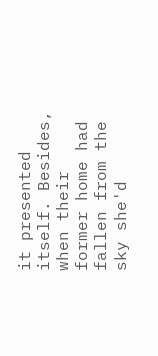it presented itself. Besides, when their former home had fallen from the sky she'd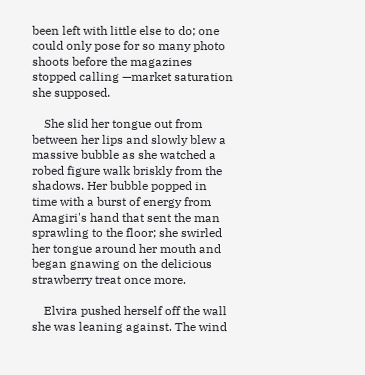been left with little else to do; one could only pose for so many photo shoots before the magazines stopped calling —market saturation she supposed.

    She slid her tongue out from between her lips and slowly blew a massive bubble as she watched a robed figure walk briskly from the shadows. Her bubble popped in time with a burst of energy from Amagiri's hand that sent the man sprawling to the floor; she swirled her tongue around her mouth and began gnawing on the delicious strawberry treat once more.

    Elvira pushed herself off the wall she was leaning against. The wind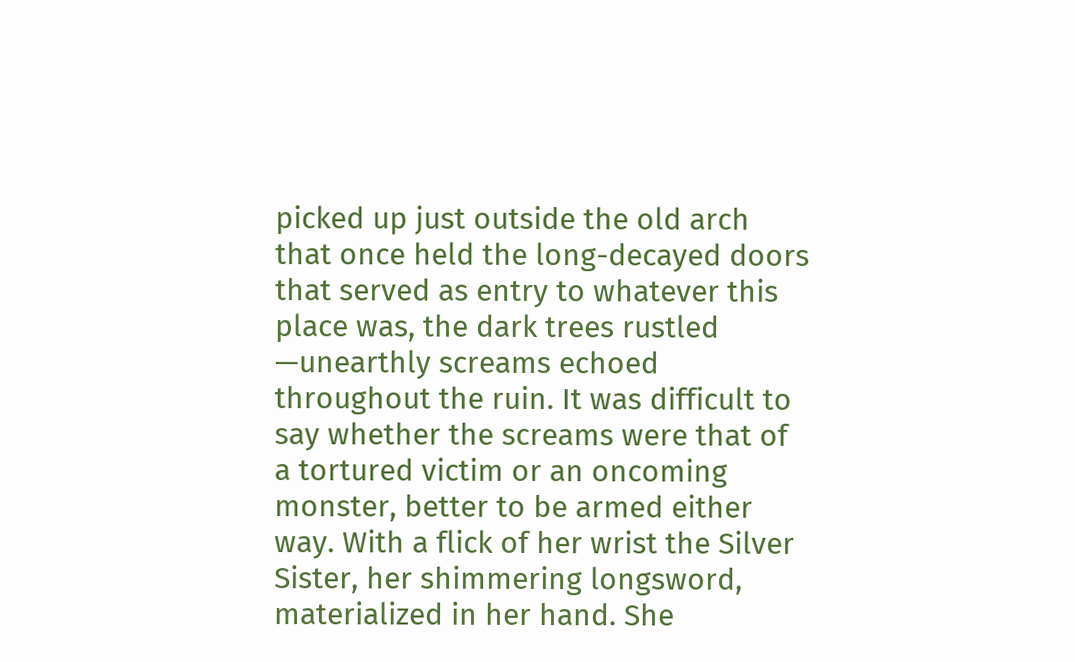picked up just outside the old arch that once held the long-decayed doors that served as entry to whatever this place was, the dark trees rustled —unearthly screams echoed throughout the ruin. It was difficult to say whether the screams were that of a tortured victim or an oncoming monster, better to be armed either way. With a flick of her wrist the Silver Sister, her shimmering longsword, materialized in her hand. She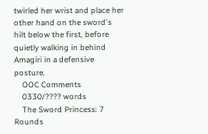twirled her wrist and place her other hand on the sword's hilt below the first, before quietly walking in behind Amagiri in a defensive posture.
    OOC Comments
    0330/???? words
    The Sword Princess: 7 Rounds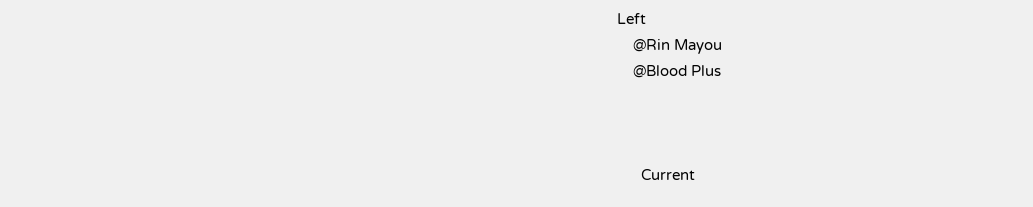Left
    @Rin Mayou
    @Blood Plus



      Current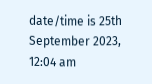date/time is 25th September 2023, 12:04 am